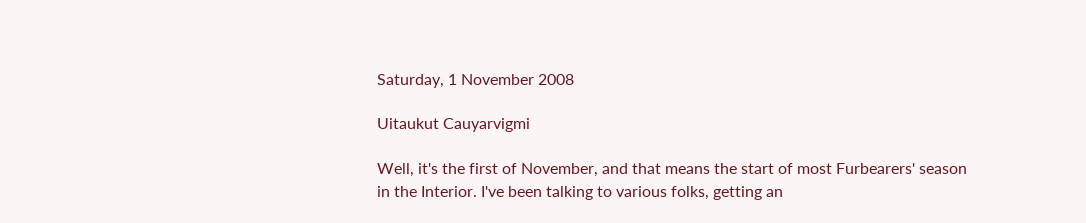Saturday, 1 November 2008

Uitaukut Cauyarvigmi

Well, it's the first of November, and that means the start of most Furbearers' season in the Interior. I've been talking to various folks, getting an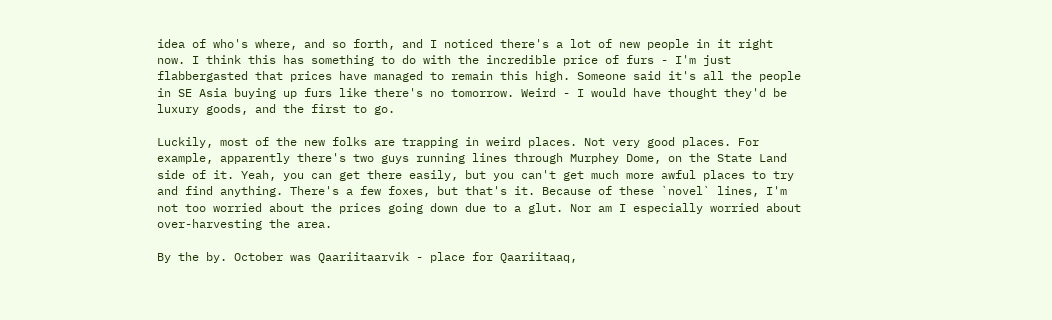idea of who's where, and so forth, and I noticed there's a lot of new people in it right now. I think this has something to do with the incredible price of furs - I'm just flabbergasted that prices have managed to remain this high. Someone said it's all the people in SE Asia buying up furs like there's no tomorrow. Weird - I would have thought they'd be luxury goods, and the first to go.

Luckily, most of the new folks are trapping in weird places. Not very good places. For example, apparently there's two guys running lines through Murphey Dome, on the State Land side of it. Yeah, you can get there easily, but you can't get much more awful places to try and find anything. There's a few foxes, but that's it. Because of these `novel` lines, I'm not too worried about the prices going down due to a glut. Nor am I especially worried about over-harvesting the area.

By the by. October was Qaariitaarvik - place for Qaariitaaq,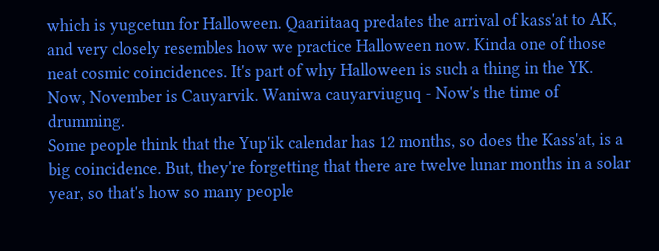which is yugcetun for Halloween. Qaariitaaq predates the arrival of kass'at to AK, and very closely resembles how we practice Halloween now. Kinda one of those neat cosmic coincidences. It's part of why Halloween is such a thing in the YK.
Now, November is Cauyarvik. Waniwa cauyarviuguq - Now's the time of drumming.
Some people think that the Yup'ik calendar has 12 months, so does the Kass'at, is a big coincidence. But, they're forgetting that there are twelve lunar months in a solar year, so that's how so many people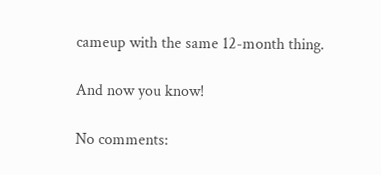cameup with the same 12-month thing.

And now you know!

No comments: